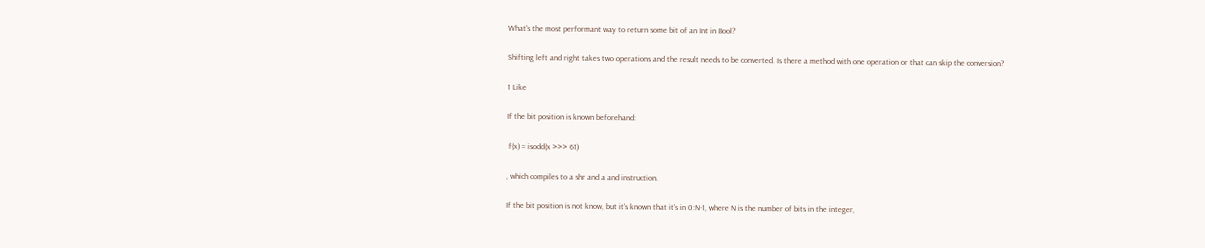What's the most performant way to return some bit of an Int in Bool?

Shifting left and right takes two operations and the result needs to be converted. Is there a method with one operation or that can skip the conversion?

1 Like

If the bit position is known beforehand:

 f(x) = isodd(x >>> 61)

, which compiles to a shr and a and instruction.

If the bit position is not know, but it’s known that it’s in 0:N-1, where N is the number of bits in the integer,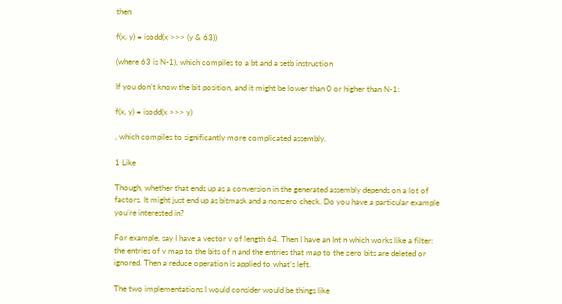then

f(x, y) = isodd(x >>> (y & 63))

(where 63 is N-1), which compiles to a bt and a setb instruction

If you don’t know the bit position, and it might be lower than 0 or higher than N-1:

f(x, y) = isodd(x >>> y)

, which compiles to significantly more complicated assembly.

1 Like

Though, whether that ends up as a conversion in the generated assembly depends on a lot of factors. It might just end up as bitmask and a nonzero check. Do you have a particular example you’re interested in?

For example, say I have a vector v of length 64. Then I have an Int n which works like a filter: the entries of v map to the bits of n and the entries that map to the zero bits are deleted or ignored. Then a reduce operation is applied to what’s left.

The two implementations I would consider would be things like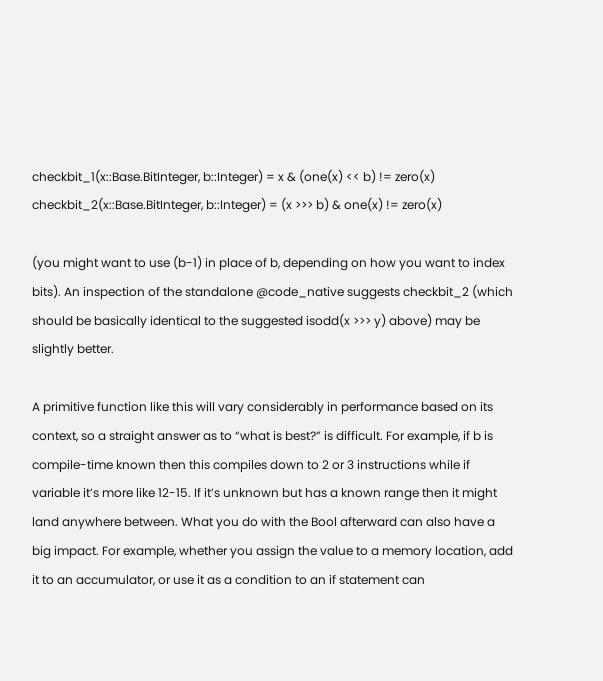checkbit_1(x::Base.BitInteger, b::Integer) = x & (one(x) << b) != zero(x)
checkbit_2(x::Base.BitInteger, b::Integer) = (x >>> b) & one(x) != zero(x)

(you might want to use (b-1) in place of b, depending on how you want to index bits). An inspection of the standalone @code_native suggests checkbit_2 (which should be basically identical to the suggested isodd(x >>> y) above) may be slightly better.

A primitive function like this will vary considerably in performance based on its context, so a straight answer as to “what is best?” is difficult. For example, if b is compile-time known then this compiles down to 2 or 3 instructions while if variable it’s more like 12-15. If it’s unknown but has a known range then it might land anywhere between. What you do with the Bool afterward can also have a big impact. For example, whether you assign the value to a memory location, add it to an accumulator, or use it as a condition to an if statement can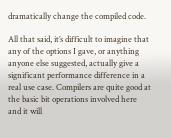dramatically change the compiled code.

All that said, it’s difficult to imagine that any of the options I gave, or anything anyone else suggested, actually give a significant performance difference in a real use case. Compilers are quite good at the basic bit operations involved here and it will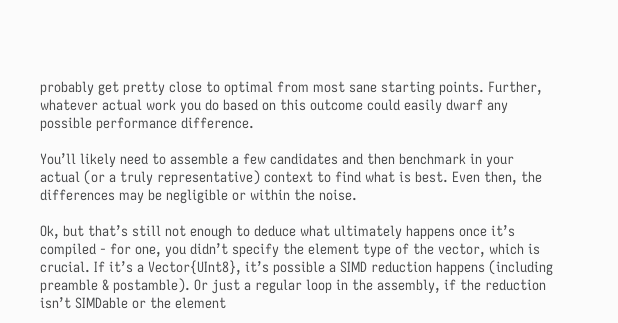probably get pretty close to optimal from most sane starting points. Further, whatever actual work you do based on this outcome could easily dwarf any possible performance difference.

You’ll likely need to assemble a few candidates and then benchmark in your actual (or a truly representative) context to find what is best. Even then, the differences may be negligible or within the noise.

Ok, but that’s still not enough to deduce what ultimately happens once it’s compiled - for one, you didn’t specify the element type of the vector, which is crucial. If it’s a Vector{UInt8}, it’s possible a SIMD reduction happens (including preamble & postamble). Or just a regular loop in the assembly, if the reduction isn’t SIMDable or the element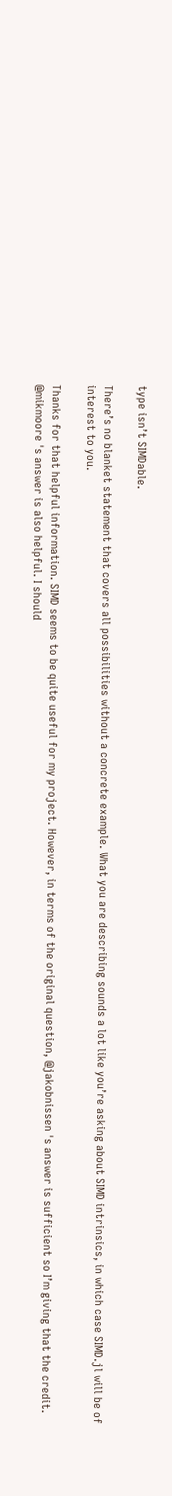type isn’t SIMDable.

There’s no blanket statement that covers all possibilities without a concrete example. What you are describing sounds a lot like you’re asking about SIMD intrinsics, in which case SIMD.jl will be of interest to you.

Thanks for that helpful information. SIMD seems to be quite useful for my project. However, in terms of the original question, @jakobnissen 's answer is sufficient so I’m giving that the credit. @mikmoore 's answer is also helpful. I should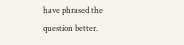have phrased the question better.